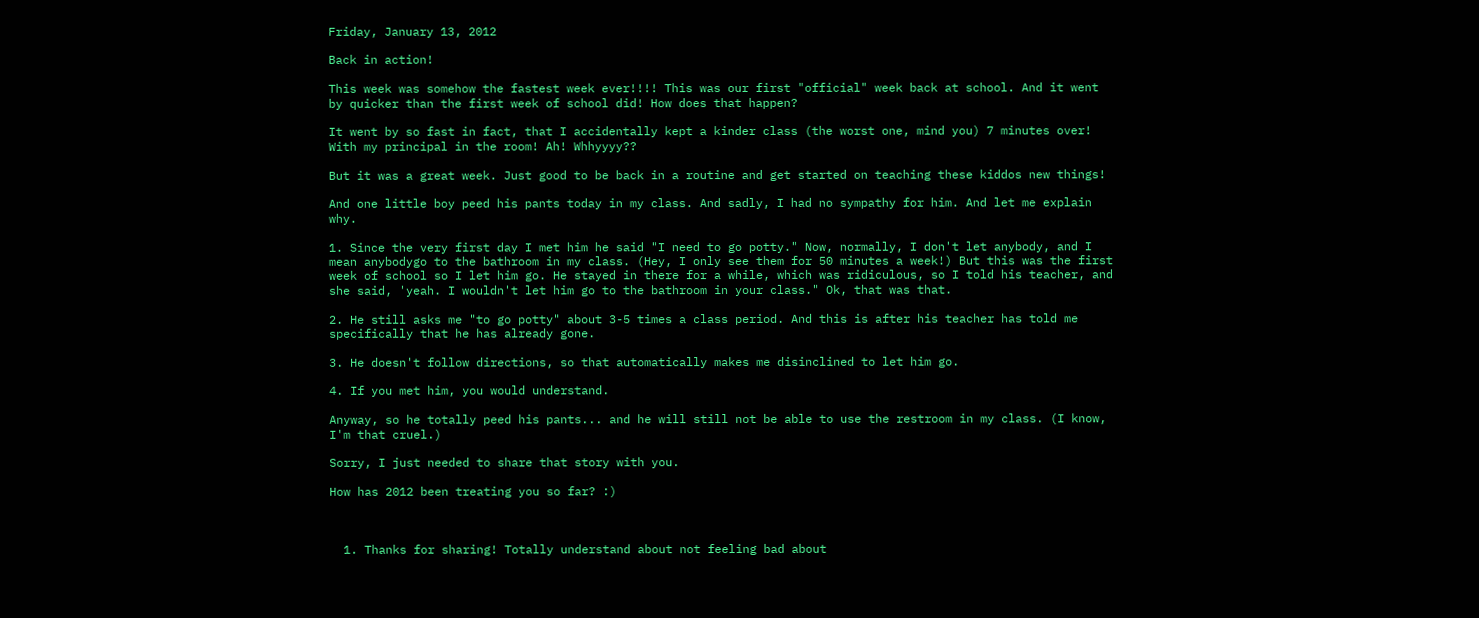Friday, January 13, 2012

Back in action!

This week was somehow the fastest week ever!!!! This was our first "official" week back at school. And it went by quicker than the first week of school did! How does that happen?

It went by so fast in fact, that I accidentally kept a kinder class (the worst one, mind you) 7 minutes over! With my principal in the room! Ah! Whhyyyy??

But it was a great week. Just good to be back in a routine and get started on teaching these kiddos new things!

And one little boy peed his pants today in my class. And sadly, I had no sympathy for him. And let me explain why.

1. Since the very first day I met him he said "I need to go potty." Now, normally, I don't let anybody, and I mean anybodygo to the bathroom in my class. (Hey, I only see them for 50 minutes a week!) But this was the first week of school so I let him go. He stayed in there for a while, which was ridiculous, so I told his teacher, and she said, 'yeah. I wouldn't let him go to the bathroom in your class." Ok, that was that.

2. He still asks me "to go potty" about 3-5 times a class period. And this is after his teacher has told me specifically that he has already gone.

3. He doesn't follow directions, so that automatically makes me disinclined to let him go.

4. If you met him, you would understand.

Anyway, so he totally peed his pants... and he will still not be able to use the restroom in my class. (I know, I'm that cruel.)

Sorry, I just needed to share that story with you.

How has 2012 been treating you so far? :)



  1. Thanks for sharing! Totally understand about not feeling bad about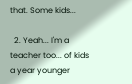that. Some kids...

  2. Yeah... I'm a teacher too... of kids a year younger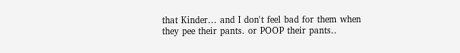that Kinder... and I don't feel bad for them when they pee their pants. or POOP their pants..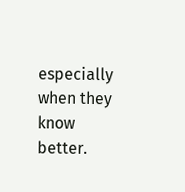especially when they know better.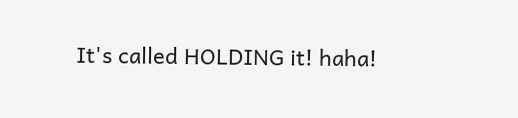It's called HOLDING it! haha!